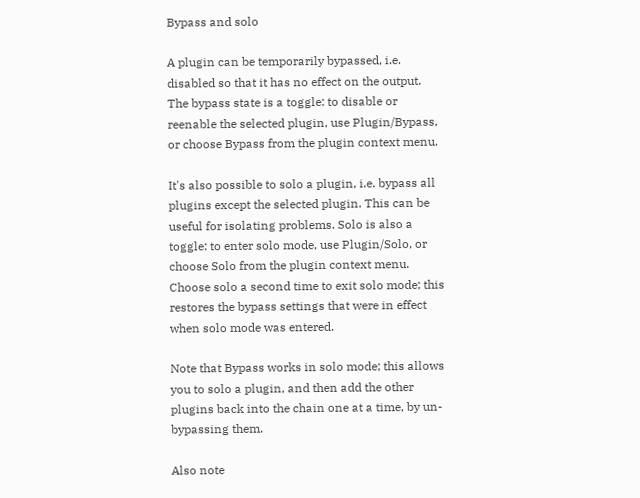Bypass and solo

A plugin can be temporarily bypassed, i.e. disabled so that it has no effect on the output. The bypass state is a toggle: to disable or reenable the selected plugin, use Plugin/Bypass, or choose Bypass from the plugin context menu.

It's also possible to solo a plugin, i.e. bypass all plugins except the selected plugin. This can be useful for isolating problems. Solo is also a toggle: to enter solo mode, use Plugin/Solo, or choose Solo from the plugin context menu. Choose solo a second time to exit solo mode; this restores the bypass settings that were in effect when solo mode was entered.

Note that Bypass works in solo mode; this allows you to solo a plugin, and then add the other plugins back into the chain one at a time, by un-bypassing them.

Also note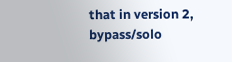that in version 2, bypass/solo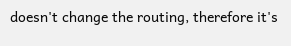doesn't change the routing, therefore it's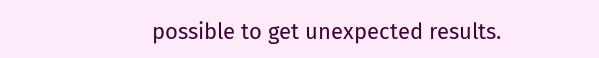possible to get unexpected results.